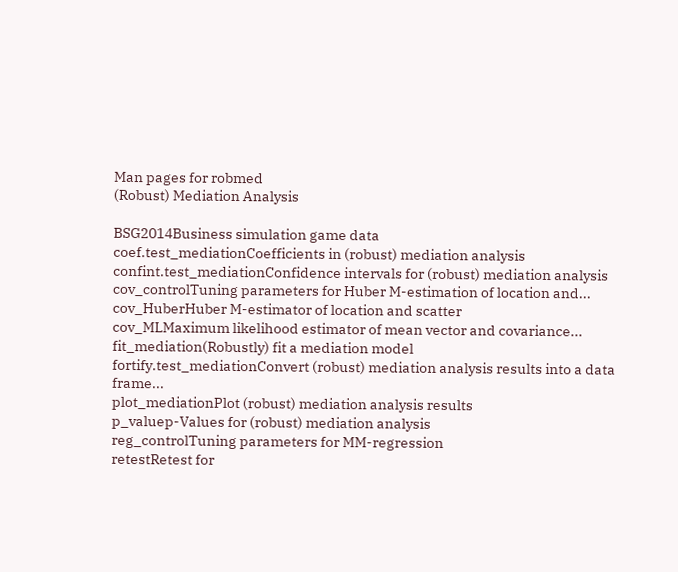Man pages for robmed
(Robust) Mediation Analysis

BSG2014Business simulation game data
coef.test_mediationCoefficients in (robust) mediation analysis
confint.test_mediationConfidence intervals for (robust) mediation analysis
cov_controlTuning parameters for Huber M-estimation of location and...
cov_HuberHuber M-estimator of location and scatter
cov_MLMaximum likelihood estimator of mean vector and covariance...
fit_mediation(Robustly) fit a mediation model
fortify.test_mediationConvert (robust) mediation analysis results into a data frame...
plot_mediationPlot (robust) mediation analysis results
p_valuep-Values for (robust) mediation analysis
reg_controlTuning parameters for MM-regression
retestRetest for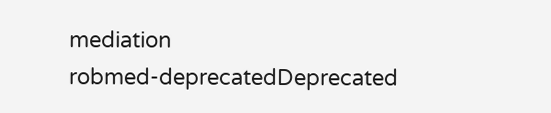mediation
robmed-deprecatedDeprecated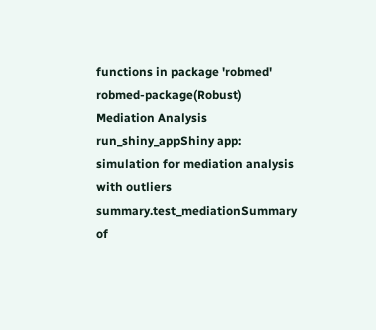functions in package 'robmed'
robmed-package(Robust) Mediation Analysis
run_shiny_appShiny app: simulation for mediation analysis with outliers
summary.test_mediationSummary of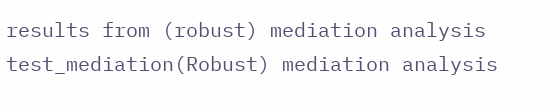results from (robust) mediation analysis
test_mediation(Robust) mediation analysis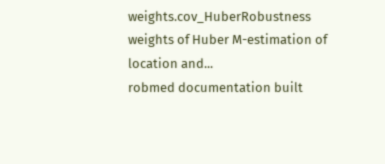weights.cov_HuberRobustness weights of Huber M-estimation of location and...
robmed documentation built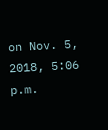on Nov. 5, 2018, 5:06 p.m.